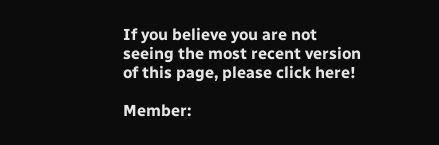If you believe you are not seeing the most recent version of this page, please click here!

Member: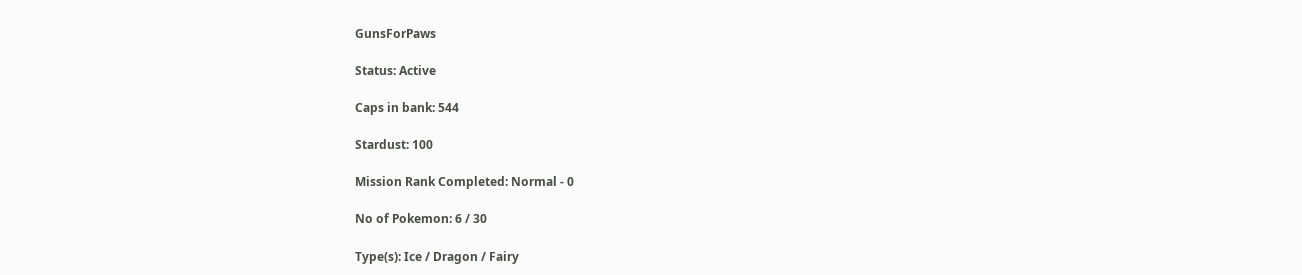GunsForPaws

Status: Active

Caps in bank: 544

Stardust: 100

Mission Rank Completed: Normal - 0

No of Pokemon: 6 / 30

Type(s): Ice / Dragon / Fairy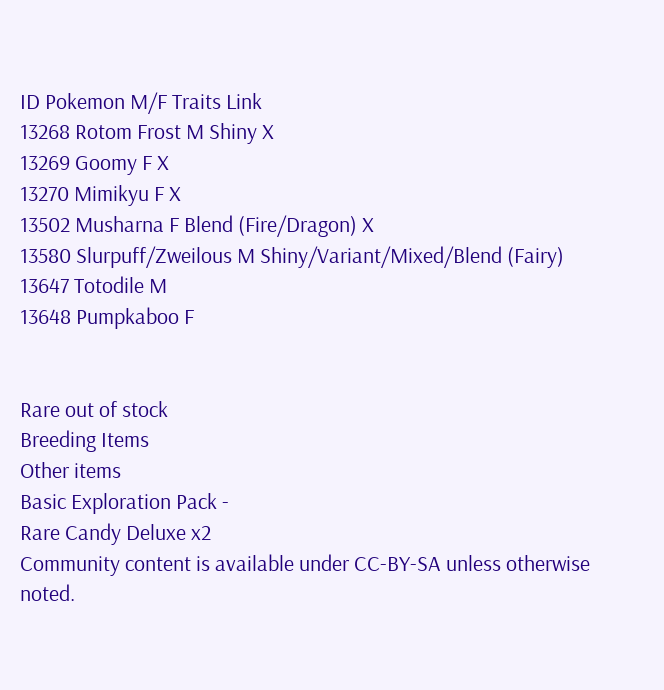ID Pokemon M/F Traits Link
13268 Rotom Frost M Shiny X
13269 Goomy F X
13270 Mimikyu F X
13502 Musharna F Blend (Fire/Dragon) X
13580 Slurpuff/Zweilous M Shiny/Variant/Mixed/Blend (Fairy)
13647 Totodile M
13648 Pumpkaboo F


Rare out of stock
Breeding Items
Other items
Basic Exploration Pack -
Rare Candy Deluxe x2
Community content is available under CC-BY-SA unless otherwise noted.